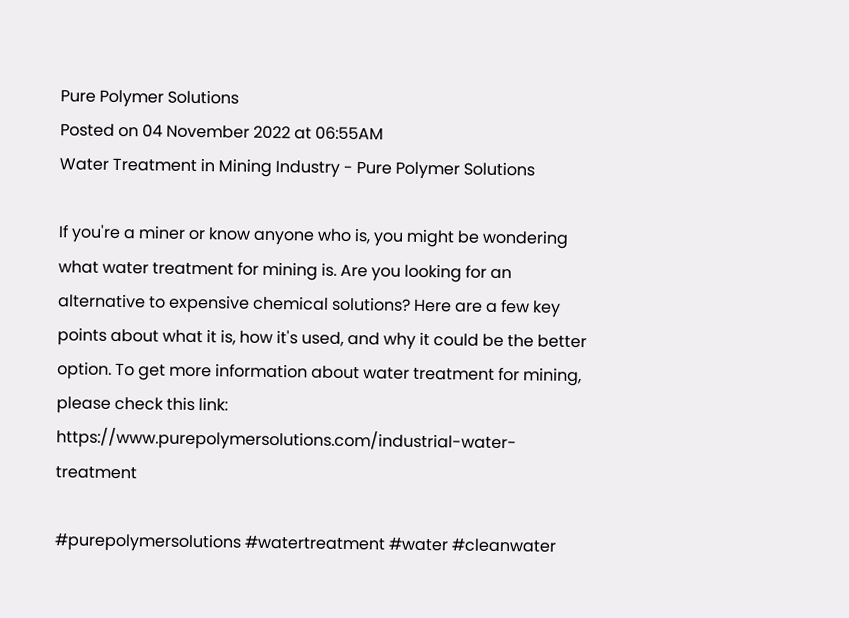Pure Polymer Solutions
Posted on 04 November 2022 at 06:55AM
Water Treatment in Mining Industry - Pure Polymer Solutions

If you're a miner or know anyone who is, you might be wondering what water treatment for mining is. Are you looking for an alternative to expensive chemical solutions? Here are a few key points about what it is, how it's used, and why it could be the better option. To get more information about water treatment for mining, please check this link: https://www.purepolymersolutions.com/industrial-water-treatment

#purepolymersolutions #watertreatment #water #cleanwater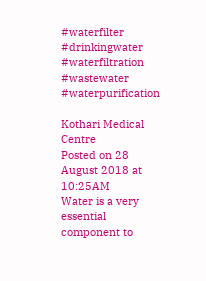#waterfilter #drinkingwater #waterfiltration #wastewater #waterpurification

Kothari Medical Centre
Posted on 28 August 2018 at 10:25AM
Water is a very essential component to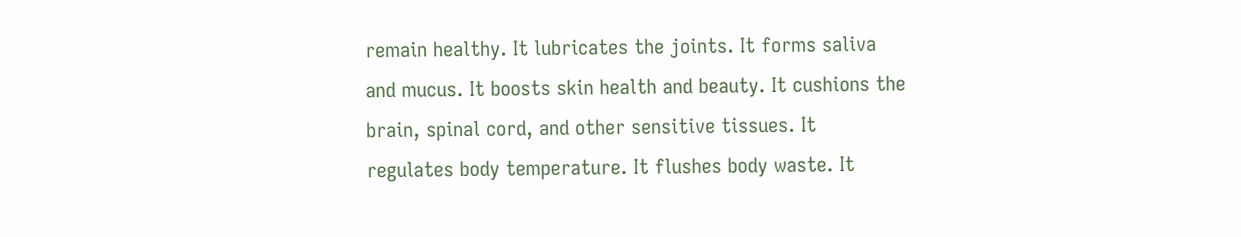remain healthy. It lubricates the joints. It forms saliva and mucus. It boosts skin health and beauty. It cushions the brain, spinal cord, and other sensitive tissues. It regulates body temperature. It flushes body waste. It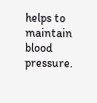helps to maintain blood pressure.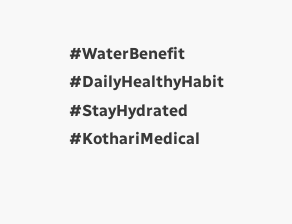#WaterBenefit #DailyHealthyHabit #StayHydrated #KothariMedical